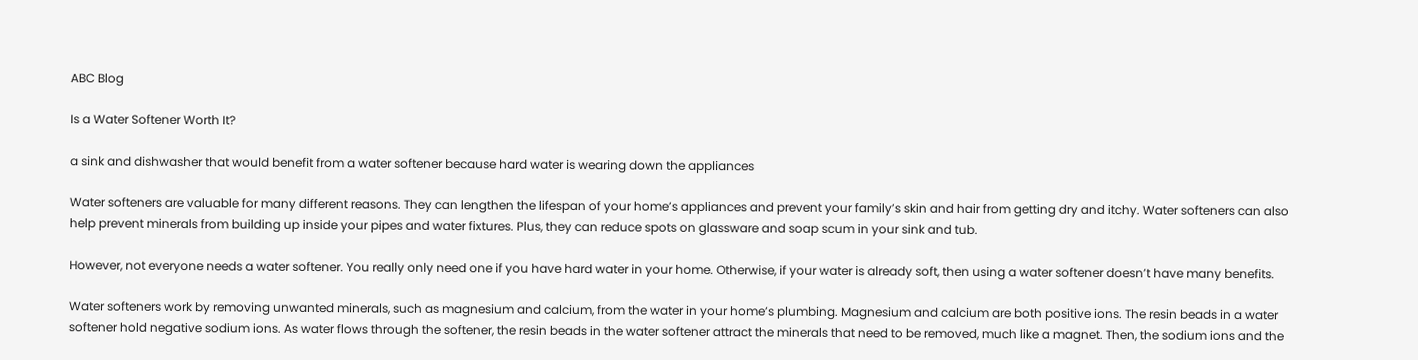ABC Blog

Is a Water Softener Worth It?

a sink and dishwasher that would benefit from a water softener because hard water is wearing down the appliances

Water softeners are valuable for many different reasons. They can lengthen the lifespan of your home’s appliances and prevent your family’s skin and hair from getting dry and itchy. Water softeners can also help prevent minerals from building up inside your pipes and water fixtures. Plus, they can reduce spots on glassware and soap scum in your sink and tub.

However, not everyone needs a water softener. You really only need one if you have hard water in your home. Otherwise, if your water is already soft, then using a water softener doesn’t have many benefits.

Water softeners work by removing unwanted minerals, such as magnesium and calcium, from the water in your home’s plumbing. Magnesium and calcium are both positive ions. The resin beads in a water softener hold negative sodium ions. As water flows through the softener, the resin beads in the water softener attract the minerals that need to be removed, much like a magnet. Then, the sodium ions and the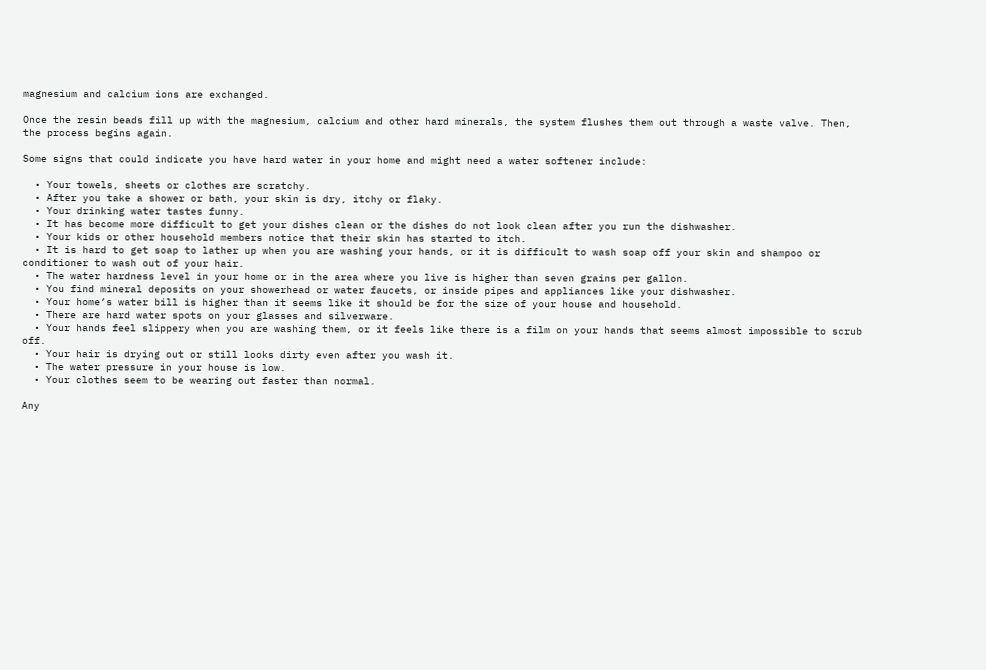magnesium and calcium ions are exchanged.

Once the resin beads fill up with the magnesium, calcium and other hard minerals, the system flushes them out through a waste valve. Then, the process begins again.

Some signs that could indicate you have hard water in your home and might need a water softener include:

  • Your towels, sheets or clothes are scratchy.
  • After you take a shower or bath, your skin is dry, itchy or flaky.
  • Your drinking water tastes funny.
  • It has become more difficult to get your dishes clean or the dishes do not look clean after you run the dishwasher.
  • Your kids or other household members notice that their skin has started to itch.
  • It is hard to get soap to lather up when you are washing your hands, or it is difficult to wash soap off your skin and shampoo or conditioner to wash out of your hair.
  • The water hardness level in your home or in the area where you live is higher than seven grains per gallon.
  • You find mineral deposits on your showerhead or water faucets, or inside pipes and appliances like your dishwasher.
  • Your home’s water bill is higher than it seems like it should be for the size of your house and household.
  • There are hard water spots on your glasses and silverware.
  • Your hands feel slippery when you are washing them, or it feels like there is a film on your hands that seems almost impossible to scrub off.
  • Your hair is drying out or still looks dirty even after you wash it.
  • The water pressure in your house is low.
  • Your clothes seem to be wearing out faster than normal.

Any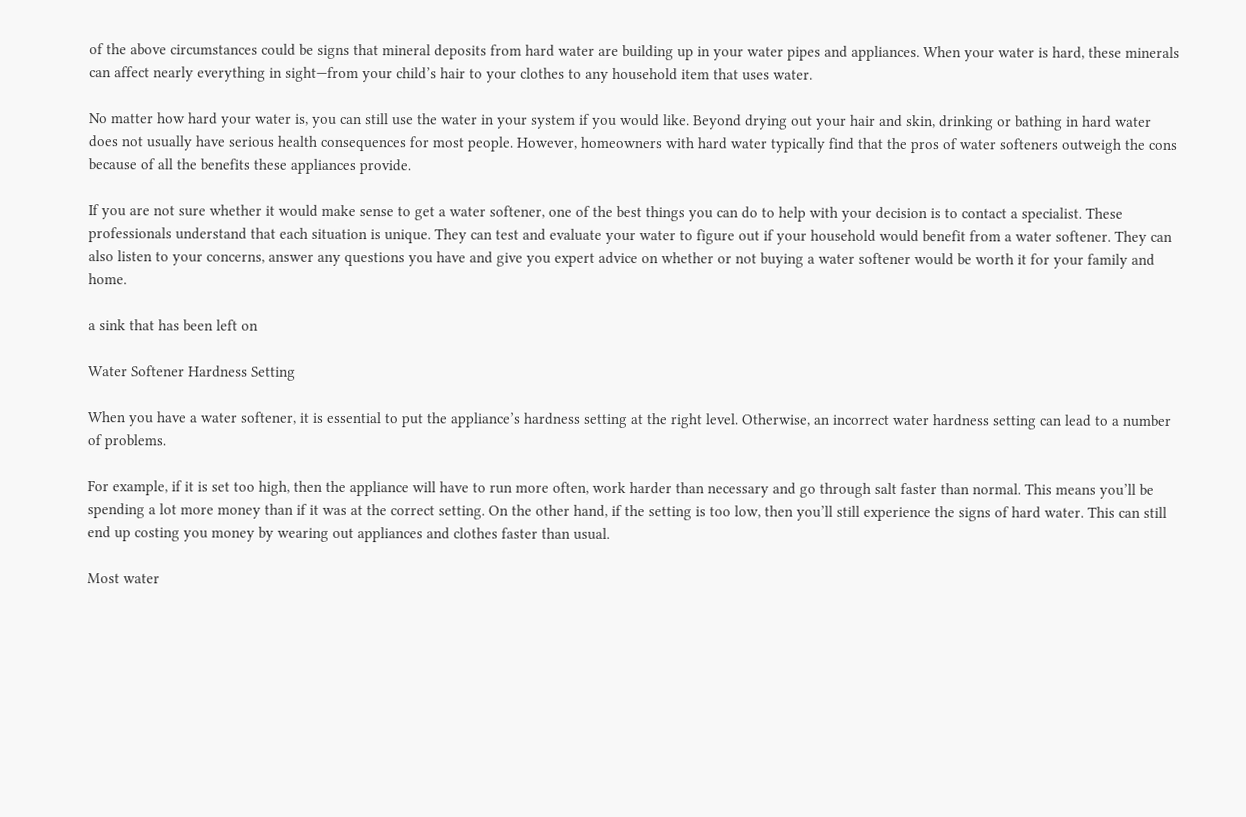of the above circumstances could be signs that mineral deposits from hard water are building up in your water pipes and appliances. When your water is hard, these minerals can affect nearly everything in sight—from your child’s hair to your clothes to any household item that uses water.

No matter how hard your water is, you can still use the water in your system if you would like. Beyond drying out your hair and skin, drinking or bathing in hard water does not usually have serious health consequences for most people. However, homeowners with hard water typically find that the pros of water softeners outweigh the cons because of all the benefits these appliances provide.

If you are not sure whether it would make sense to get a water softener, one of the best things you can do to help with your decision is to contact a specialist. These professionals understand that each situation is unique. They can test and evaluate your water to figure out if your household would benefit from a water softener. They can also listen to your concerns, answer any questions you have and give you expert advice on whether or not buying a water softener would be worth it for your family and home.

a sink that has been left on

Water Softener Hardness Setting

When you have a water softener, it is essential to put the appliance’s hardness setting at the right level. Otherwise, an incorrect water hardness setting can lead to a number of problems.

For example, if it is set too high, then the appliance will have to run more often, work harder than necessary and go through salt faster than normal. This means you’ll be spending a lot more money than if it was at the correct setting. On the other hand, if the setting is too low, then you’ll still experience the signs of hard water. This can still end up costing you money by wearing out appliances and clothes faster than usual.

Most water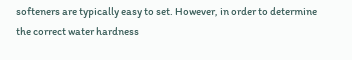softeners are typically easy to set. However, in order to determine the correct water hardness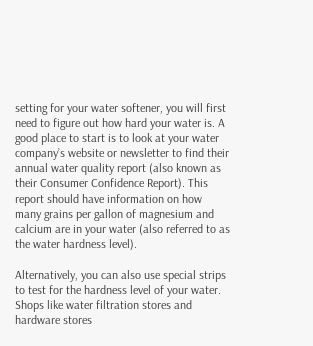setting for your water softener, you will first need to figure out how hard your water is. A good place to start is to look at your water company’s website or newsletter to find their annual water quality report (also known as their Consumer Confidence Report). This report should have information on how many grains per gallon of magnesium and calcium are in your water (also referred to as the water hardness level).

Alternatively, you can also use special strips to test for the hardness level of your water. Shops like water filtration stores and hardware stores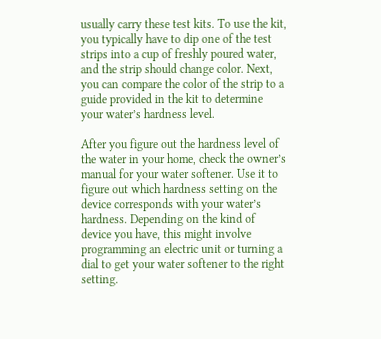usually carry these test kits. To use the kit, you typically have to dip one of the test strips into a cup of freshly poured water, and the strip should change color. Next, you can compare the color of the strip to a guide provided in the kit to determine your water’s hardness level.

After you figure out the hardness level of the water in your home, check the owner’s manual for your water softener. Use it to figure out which hardness setting on the device corresponds with your water’s hardness. Depending on the kind of device you have, this might involve programming an electric unit or turning a dial to get your water softener to the right setting.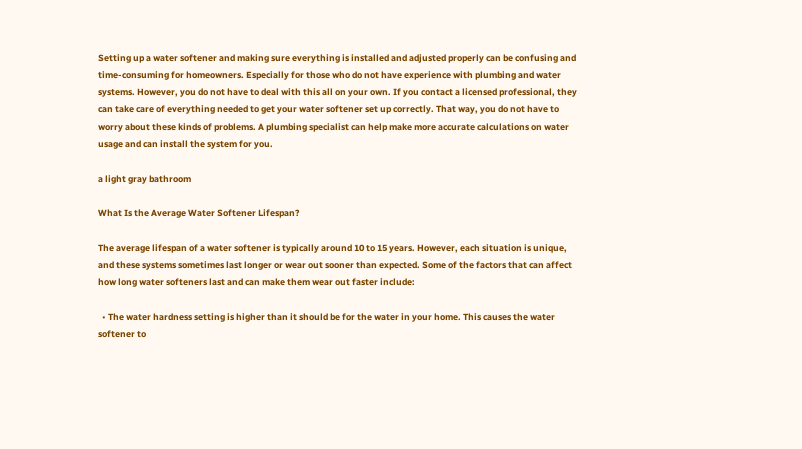Setting up a water softener and making sure everything is installed and adjusted properly can be confusing and time-consuming for homeowners. Especially for those who do not have experience with plumbing and water systems. However, you do not have to deal with this all on your own. If you contact a licensed professional, they can take care of everything needed to get your water softener set up correctly. That way, you do not have to worry about these kinds of problems. A plumbing specialist can help make more accurate calculations on water usage and can install the system for you.

a light gray bathroom

What Is the Average Water Softener Lifespan?

The average lifespan of a water softener is typically around 10 to 15 years. However, each situation is unique, and these systems sometimes last longer or wear out sooner than expected. Some of the factors that can affect how long water softeners last and can make them wear out faster include:

  • The water hardness setting is higher than it should be for the water in your home. This causes the water softener to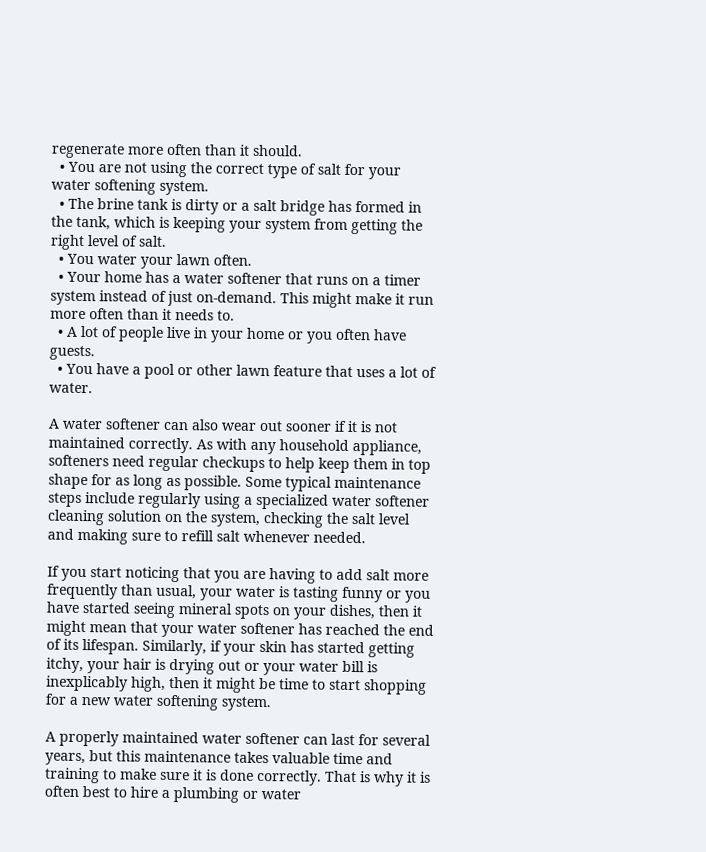regenerate more often than it should.
  • You are not using the correct type of salt for your water softening system.
  • The brine tank is dirty or a salt bridge has formed in the tank, which is keeping your system from getting the right level of salt.
  • You water your lawn often.
  • Your home has a water softener that runs on a timer system instead of just on-demand. This might make it run more often than it needs to.
  • A lot of people live in your home or you often have guests.
  • You have a pool or other lawn feature that uses a lot of water.

A water softener can also wear out sooner if it is not maintained correctly. As with any household appliance, softeners need regular checkups to help keep them in top shape for as long as possible. Some typical maintenance steps include regularly using a specialized water softener cleaning solution on the system, checking the salt level and making sure to refill salt whenever needed.

If you start noticing that you are having to add salt more frequently than usual, your water is tasting funny or you have started seeing mineral spots on your dishes, then it might mean that your water softener has reached the end of its lifespan. Similarly, if your skin has started getting itchy, your hair is drying out or your water bill is inexplicably high, then it might be time to start shopping for a new water softening system.

A properly maintained water softener can last for several years, but this maintenance takes valuable time and training to make sure it is done correctly. That is why it is often best to hire a plumbing or water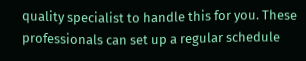quality specialist to handle this for you. These professionals can set up a regular schedule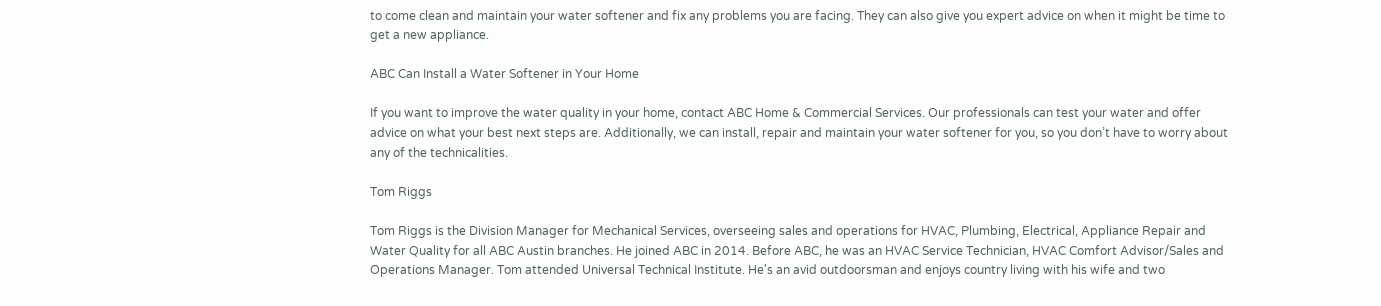to come clean and maintain your water softener and fix any problems you are facing. They can also give you expert advice on when it might be time to get a new appliance.

ABC Can Install a Water Softener in Your Home

If you want to improve the water quality in your home, contact ABC Home & Commercial Services. Our professionals can test your water and offer advice on what your best next steps are. Additionally, we can install, repair and maintain your water softener for you, so you don’t have to worry about any of the technicalities.

Tom Riggs

Tom Riggs is the Division Manager for Mechanical Services, overseeing sales and operations for HVAC, Plumbing, Electrical, Appliance Repair and Water Quality for all ABC Austin branches. He joined ABC in 2014. Before ABC, he was an HVAC Service Technician, HVAC Comfort Advisor/Sales and Operations Manager. Tom attended Universal Technical Institute. He's an avid outdoorsman and enjoys country living with his wife and two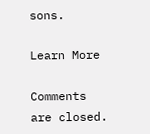sons.

Learn More

Comments are closed.